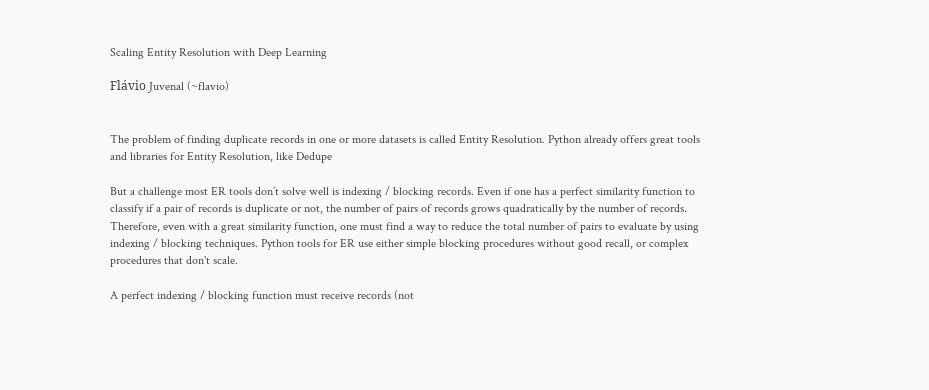Scaling Entity Resolution with Deep Learning

Flávio Juvenal (~flavio)


The problem of finding duplicate records in one or more datasets is called Entity Resolution. Python already offers great tools and libraries for Entity Resolution, like Dedupe

But a challenge most ER tools don’t solve well is indexing / blocking records. Even if one has a perfect similarity function to classify if a pair of records is duplicate or not, the number of pairs of records grows quadratically by the number of records. Therefore, even with a great similarity function, one must find a way to reduce the total number of pairs to evaluate by using indexing / blocking techniques. Python tools for ER use either simple blocking procedures without good recall, or complex procedures that don't scale.

A perfect indexing / blocking function must receive records (not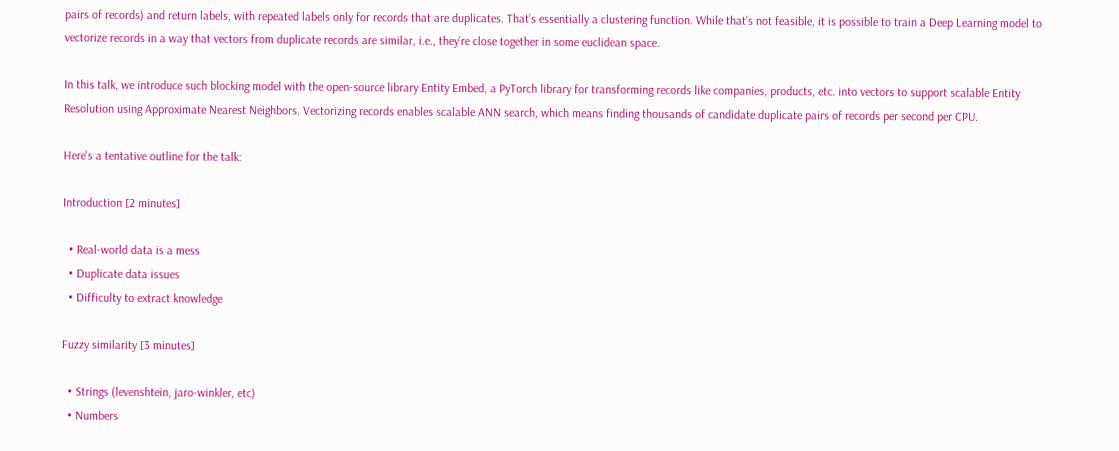pairs of records) and return labels, with repeated labels only for records that are duplicates. That’s essentially a clustering function. While that’s not feasible, it is possible to train a Deep Learning model to vectorize records in a way that vectors from duplicate records are similar, i.e., they’re close together in some euclidean space.

In this talk, we introduce such blocking model with the open-source library Entity Embed, a PyTorch library for transforming records like companies, products, etc. into vectors to support scalable Entity Resolution using Approximate Nearest Neighbors. Vectorizing records enables scalable ANN search, which means finding thousands of candidate duplicate pairs of records per second per CPU.

Here's a tentative outline for the talk:

Introduction [2 minutes]

  • Real-world data is a mess
  • Duplicate data issues
  • Difficulty to extract knowledge

Fuzzy similarity [3 minutes]

  • Strings (levenshtein, jaro-winkler, etc)
  • Numbers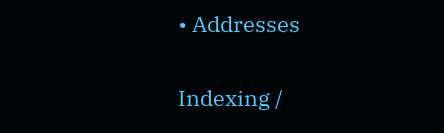• Addresses

Indexing /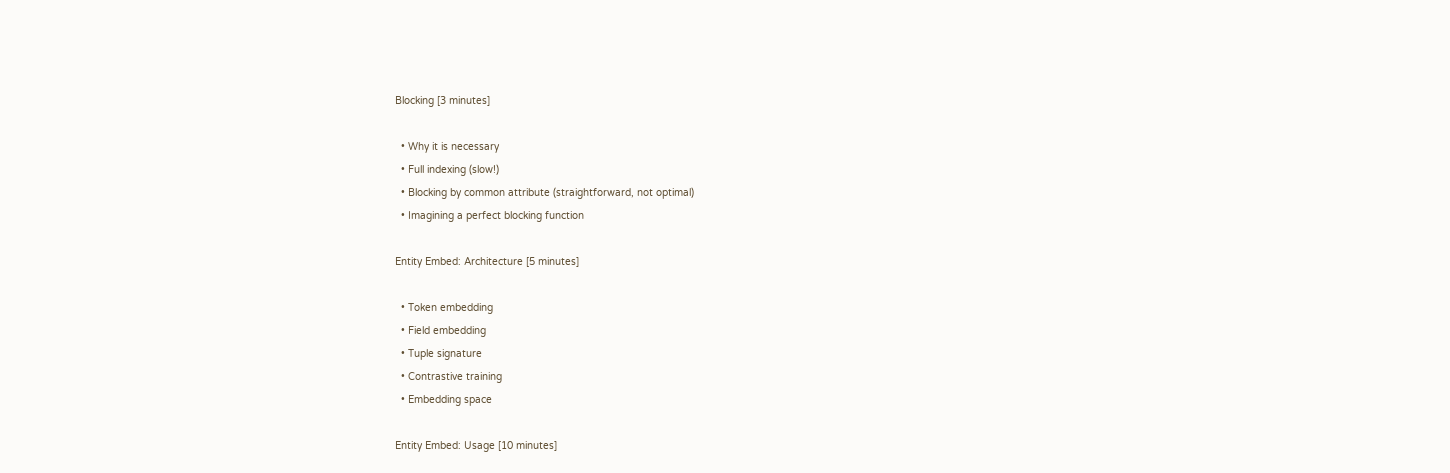Blocking [3 minutes]

  • Why it is necessary
  • Full indexing (slow!)
  • Blocking by common attribute (straightforward, not optimal)
  • Imagining a perfect blocking function

Entity Embed: Architecture [5 minutes]

  • Token embedding
  • Field embedding
  • Tuple signature
  • Contrastive training
  • Embedding space

Entity Embed: Usage [10 minutes]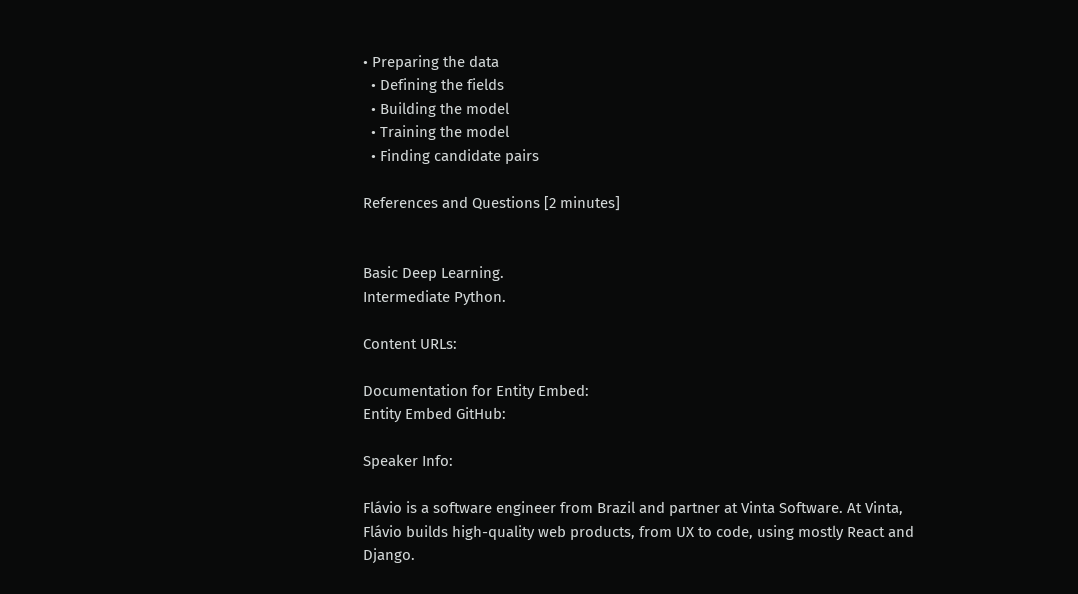• Preparing the data
  • Defining the fields
  • Building the model
  • Training the model
  • Finding candidate pairs

References and Questions [2 minutes]


Basic Deep Learning.
Intermediate Python.

Content URLs:

Documentation for Entity Embed:
Entity Embed GitHub:

Speaker Info:

Flávio is a software engineer from Brazil and partner at Vinta Software. At Vinta, Flávio builds high-quality web products, from UX to code, using mostly React and Django.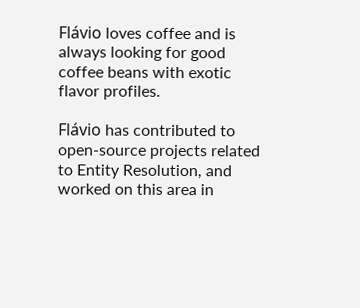Flávio loves coffee and is always looking for good coffee beans with exotic flavor profiles.

Flávio has contributed to open-source projects related to Entity Resolution, and worked on this area in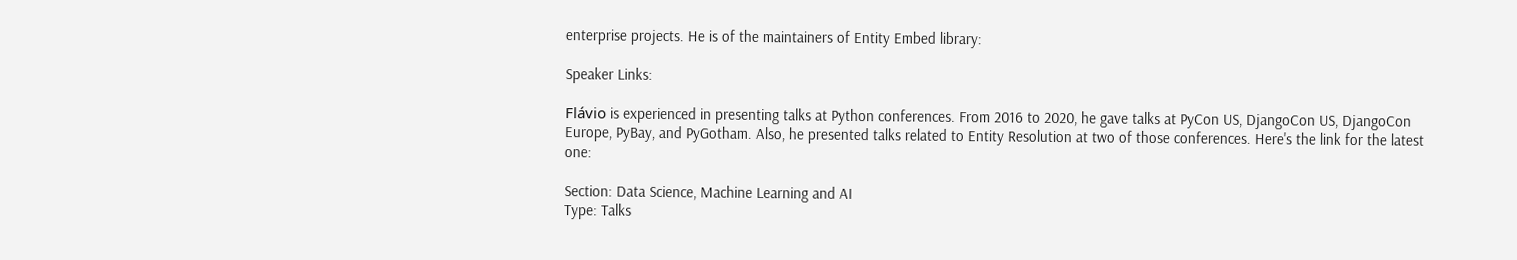enterprise projects. He is of the maintainers of Entity Embed library:

Speaker Links:

Flávio is experienced in presenting talks at Python conferences. From 2016 to 2020, he gave talks at PyCon US, DjangoCon US, DjangoCon Europe, PyBay, and PyGotham. Also, he presented talks related to Entity Resolution at two of those conferences. Here's the link for the latest one:

Section: Data Science, Machine Learning and AI
Type: Talks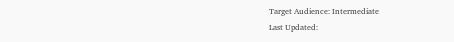Target Audience: Intermediate
Last Updated: